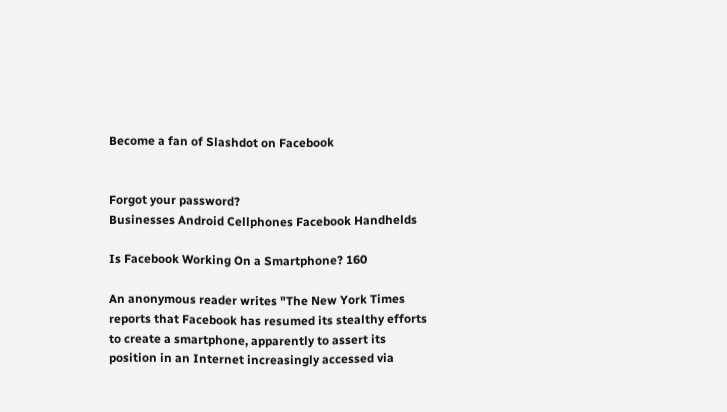Become a fan of Slashdot on Facebook


Forgot your password?
Businesses Android Cellphones Facebook Handhelds

Is Facebook Working On a Smartphone? 160

An anonymous reader writes "The New York Times reports that Facebook has resumed its stealthy efforts to create a smartphone, apparently to assert its position in an Internet increasingly accessed via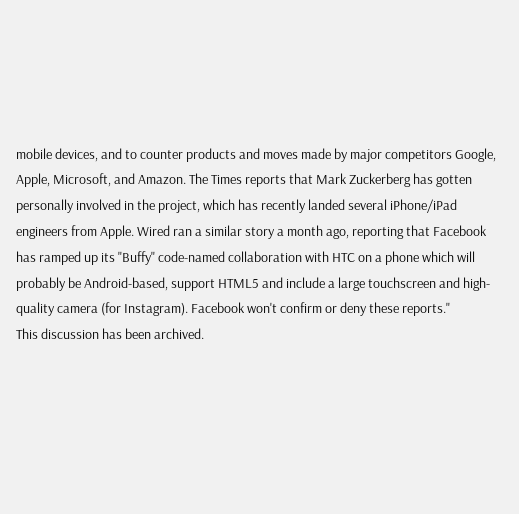mobile devices, and to counter products and moves made by major competitors Google, Apple, Microsoft, and Amazon. The Times reports that Mark Zuckerberg has gotten personally involved in the project, which has recently landed several iPhone/iPad engineers from Apple. Wired ran a similar story a month ago, reporting that Facebook has ramped up its "Buffy" code-named collaboration with HTC on a phone which will probably be Android-based, support HTML5 and include a large touchscreen and high-quality camera (for Instagram). Facebook won't confirm or deny these reports."
This discussion has been archived.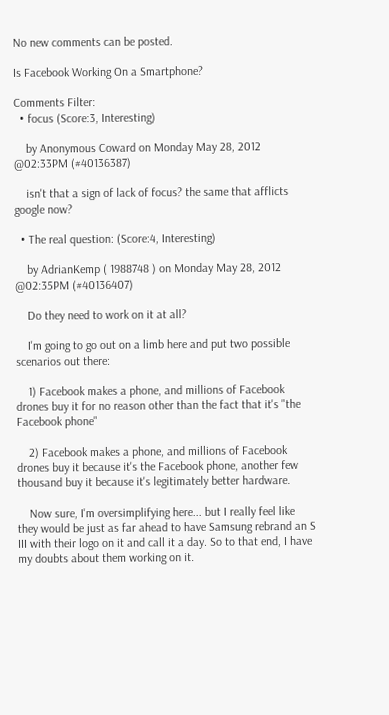No new comments can be posted.

Is Facebook Working On a Smartphone?

Comments Filter:
  • focus (Score:3, Interesting)

    by Anonymous Coward on Monday May 28, 2012 @02:33PM (#40136387)

    isn't that a sign of lack of focus? the same that afflicts google now?

  • The real question: (Score:4, Interesting)

    by AdrianKemp ( 1988748 ) on Monday May 28, 2012 @02:35PM (#40136407)

    Do they need to work on it at all?

    I'm going to go out on a limb here and put two possible scenarios out there:

    1) Facebook makes a phone, and millions of Facebook drones buy it for no reason other than the fact that it's "the Facebook phone"

    2) Facebook makes a phone, and millions of Facebook drones buy it because it's the Facebook phone, another few thousand buy it because it's legitimately better hardware.

    Now sure, I'm oversimplifying here... but I really feel like they would be just as far ahead to have Samsung rebrand an S III with their logo on it and call it a day. So to that end, I have my doubts about them working on it.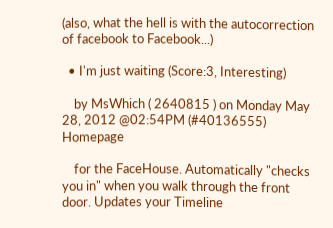(also, what the hell is with the autocorrection of facebook to Facebook...)

  • I'm just waiting (Score:3, Interesting)

    by MsWhich ( 2640815 ) on Monday May 28, 2012 @02:54PM (#40136555) Homepage

    for the FaceHouse. Automatically "checks you in" when you walk through the front door. Updates your Timeline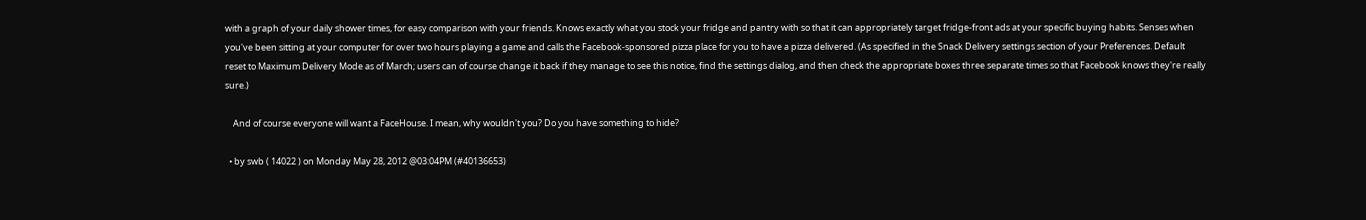with a graph of your daily shower times, for easy comparison with your friends. Knows exactly what you stock your fridge and pantry with so that it can appropriately target fridge-front ads at your specific buying habits. Senses when you've been sitting at your computer for over two hours playing a game and calls the Facebook-sponsored pizza place for you to have a pizza delivered. (As specified in the Snack Delivery settings section of your Preferences. Default reset to Maximum Delivery Mode as of March; users can of course change it back if they manage to see this notice, find the settings dialog, and then check the appropriate boxes three separate times so that Facebook knows they're really sure.)

    And of course everyone will want a FaceHouse. I mean, why wouldn't you? Do you have something to hide?

  • by swb ( 14022 ) on Monday May 28, 2012 @03:04PM (#40136653)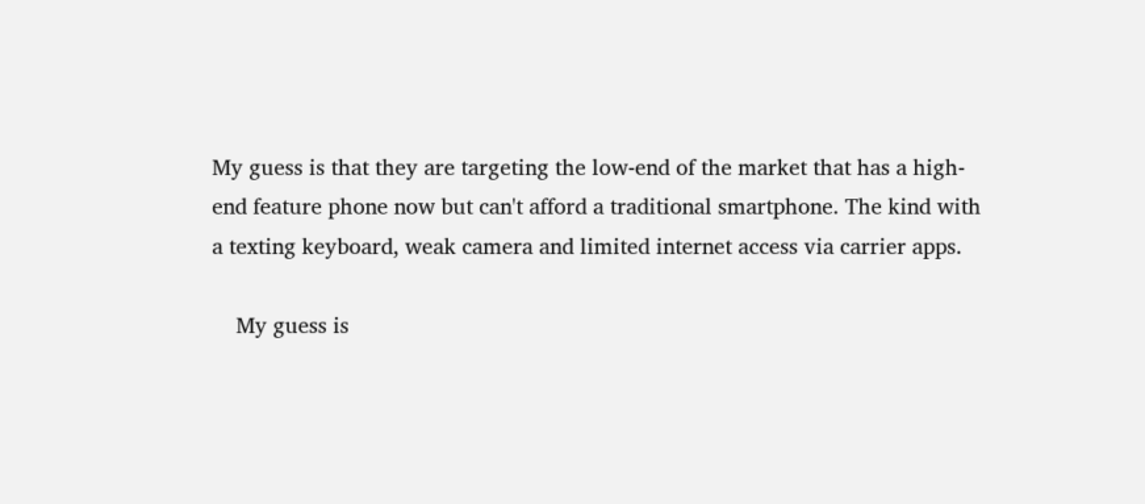My guess is that they are targeting the low-end of the market that has a high-end feature phone now but can't afford a traditional smartphone. The kind with a texting keyboard, weak camera and limited internet access via carrier apps.

    My guess is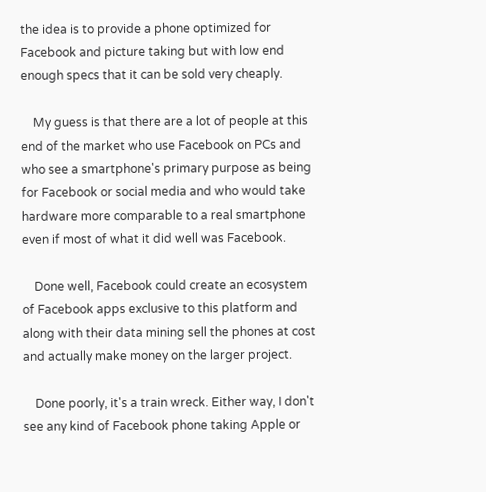the idea is to provide a phone optimized for Facebook and picture taking but with low end enough specs that it can be sold very cheaply.

    My guess is that there are a lot of people at this end of the market who use Facebook on PCs and who see a smartphone's primary purpose as being for Facebook or social media and who would take hardware more comparable to a real smartphone even if most of what it did well was Facebook.

    Done well, Facebook could create an ecosystem of Facebook apps exclusive to this platform and along with their data mining sell the phones at cost and actually make money on the larger project.

    Done poorly, it's a train wreck. Either way, I don't see any kind of Facebook phone taking Apple or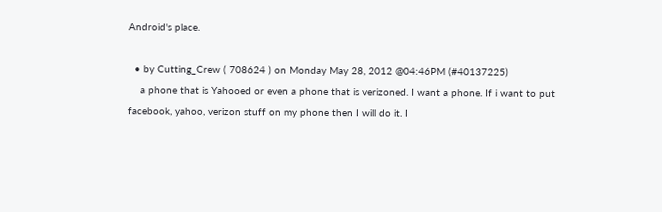Android's place.

  • by Cutting_Crew ( 708624 ) on Monday May 28, 2012 @04:46PM (#40137225)
    a phone that is Yahooed or even a phone that is verizoned. I want a phone. If i want to put facebook, yahoo, verizon stuff on my phone then I will do it. I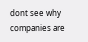dont see why companies are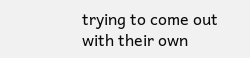trying to come out with their own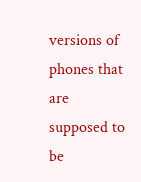versions of phones that are supposed to be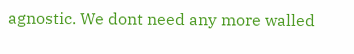agnostic. We dont need any more walled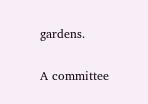gardens.

A committee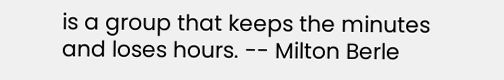is a group that keeps the minutes and loses hours. -- Milton Berle